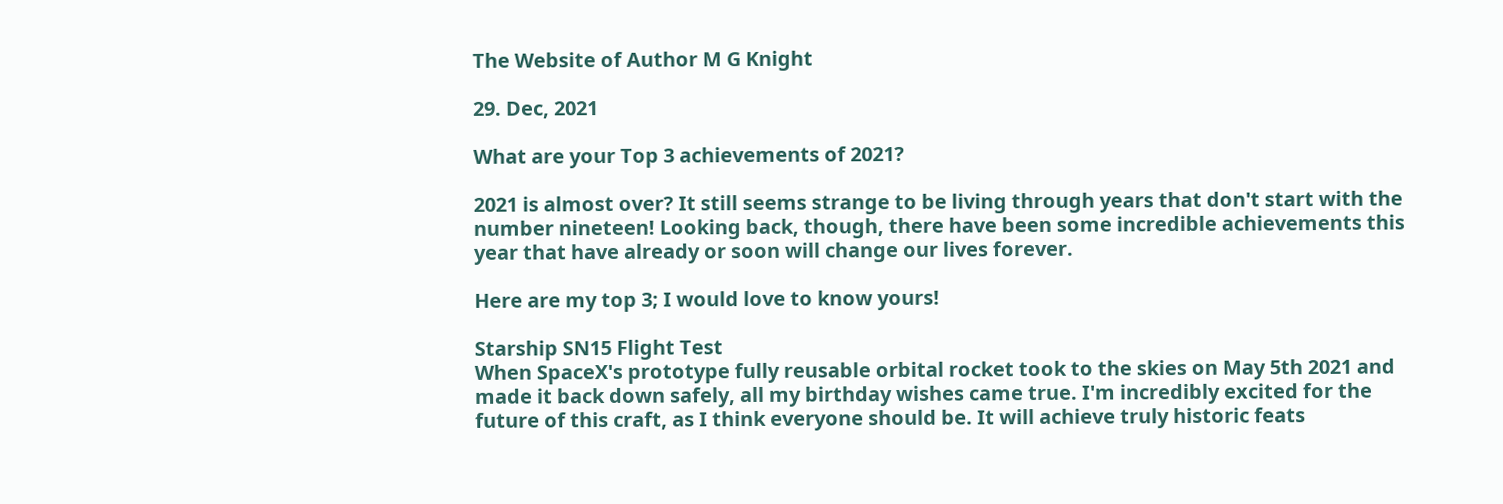The Website of Author M G Knight

29. Dec, 2021

What are your Top 3 achievements of 2021?

2021 is almost over? It still seems strange to be living through years that don't start with the number nineteen! Looking back, though, there have been some incredible achievements this year that have already or soon will change our lives forever.

Here are my top 3; I would love to know yours!

Starship SN15 Flight Test
When SpaceX's prototype fully reusable orbital rocket took to the skies on May 5th 2021 and made it back down safely, all my birthday wishes came true. I'm incredibly excited for the future of this craft, as I think everyone should be. It will achieve truly historic feats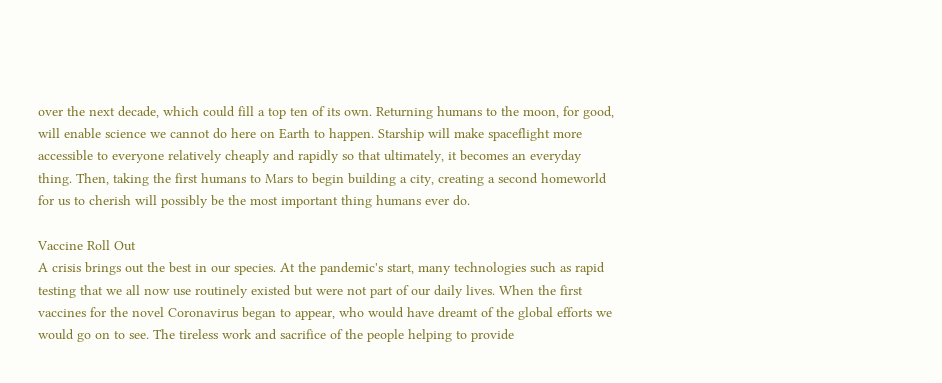over the next decade, which could fill a top ten of its own. Returning humans to the moon, for good, will enable science we cannot do here on Earth to happen. Starship will make spaceflight more accessible to everyone relatively cheaply and rapidly so that ultimately, it becomes an everyday thing. Then, taking the first humans to Mars to begin building a city, creating a second homeworld for us to cherish will possibly be the most important thing humans ever do.

Vaccine Roll Out
A crisis brings out the best in our species. At the pandemic's start, many technologies such as rapid testing that we all now use routinely existed but were not part of our daily lives. When the first vaccines for the novel Coronavirus began to appear, who would have dreamt of the global efforts we would go on to see. The tireless work and sacrifice of the people helping to provide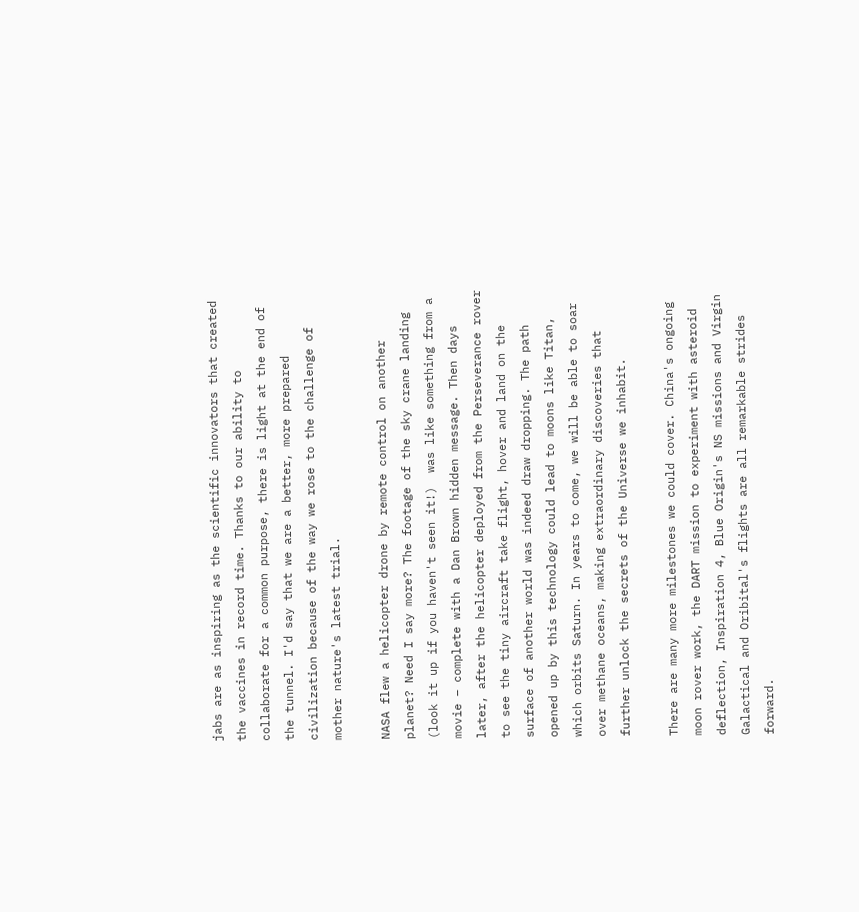jabs are as inspiring as the scientific innovators that created the vaccines in record time. Thanks to our ability to collaborate for a common purpose, there is light at the end of the tunnel. I'd say that we are a better, more prepared civilization because of the way we rose to the challenge of mother nature's latest trial.

NASA flew a helicopter drone by remote control on another planet? Need I say more? The footage of the sky crane landing (look it up if you haven't seen it!)  was like something from a movie – complete with a Dan Brown hidden message. Then days later, after the helicopter deployed from the Perseverance rover to see the tiny aircraft take flight, hover and land on the surface of another world was indeed draw dropping. The path opened up by this technology could lead to moons like Titan, which orbits Saturn. In years to come, we will be able to soar over methane oceans, making extraordinary discoveries that further unlock the secrets of the Universe we inhabit.

There are many more milestones we could cover. China's ongoing moon rover work, the DART mission to experiment with asteroid deflection, Inspiration 4, Blue Origin's NS missions and Virgin Galactical and Oribital's flights are all remarkable strides forward.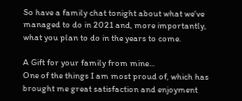So have a family chat tonight about what we've managed to do in 2021 and, more importantly, what you plan to do in the years to come.

A Gift for your family from mine...
One of the things I am most proud of, which has brought me great satisfaction and enjoyment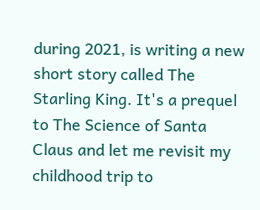during 2021, is writing a new short story called The Starling King. It's a prequel to The Science of Santa Claus and let me revisit my childhood trip to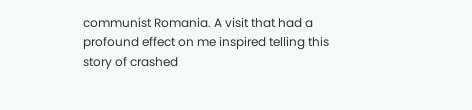communist Romania. A visit that had a profound effect on me inspired telling this story of crashed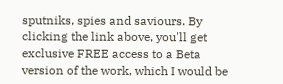sputniks, spies and saviours. By clicking the link above, you'll get exclusive FREE access to a Beta version of the work, which I would be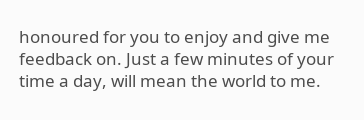honoured for you to enjoy and give me feedback on. Just a few minutes of your time a day, will mean the world to me.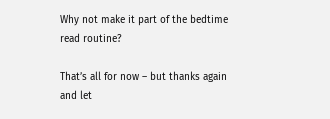Why not make it part of the bedtime read routine?

That’s all for now – but thanks again and let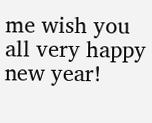me wish you all very happy new year!